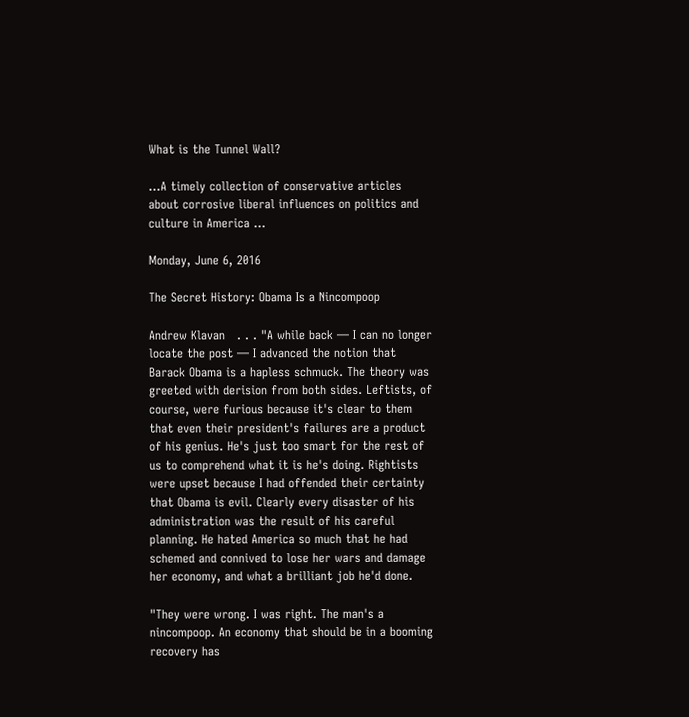What is the Tunnel Wall?

...A timely collection of conservative articles about corrosive liberal influences on politics and culture in America ...

Monday, June 6, 2016

The Secret History: Obama Is a Nincompoop

Andrew Klavan   . . . "A while back — I can no longer locate the post — I advanced the notion that Barack Obama is a hapless schmuck. The theory was greeted with derision from both sides. Leftists, of course, were furious because it's clear to them that even their president's failures are a product of his genius. He's just too smart for the rest of us to comprehend what it is he's doing. Rightists were upset because I had offended their certainty that Obama is evil. Clearly every disaster of his administration was the result of his careful planning. He hated America so much that he had schemed and connived to lose her wars and damage her economy, and what a brilliant job he'd done.

"They were wrong. I was right. The man's a nincompoop. An economy that should be in a booming recovery has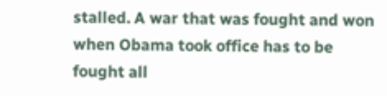stalled. A war that was fought and won when Obama took office has to be fought all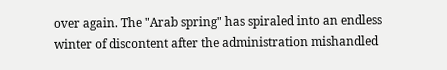over again. The "Arab spring" has spiraled into an endless winter of discontent after the administration mishandled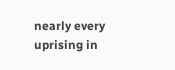nearly every uprising in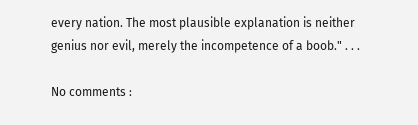every nation. The most plausible explanation is neither genius nor evil, merely the incompetence of a boob." . . .

No comments :